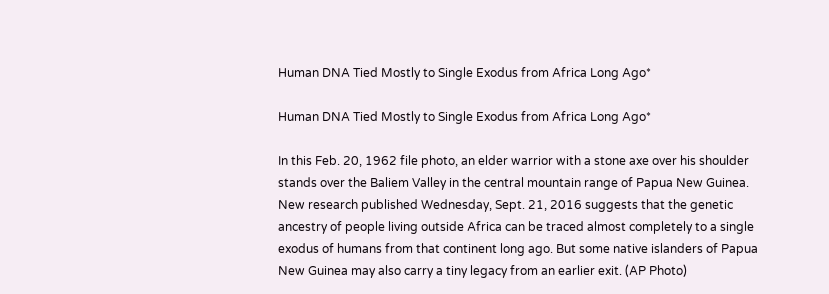Human DNA Tied Mostly to Single Exodus from Africa Long Ago*

Human DNA Tied Mostly to Single Exodus from Africa Long Ago*

In this Feb. 20, 1962 file photo, an elder warrior with a stone axe over his shoulder stands over the Baliem Valley in the central mountain range of Papua New Guinea. New research published Wednesday, Sept. 21, 2016 suggests that the genetic ancestry of people living outside Africa can be traced almost completely to a single exodus of humans from that continent long ago. But some native islanders of Papua New Guinea may also carry a tiny legacy from an earlier exit. (AP Photo)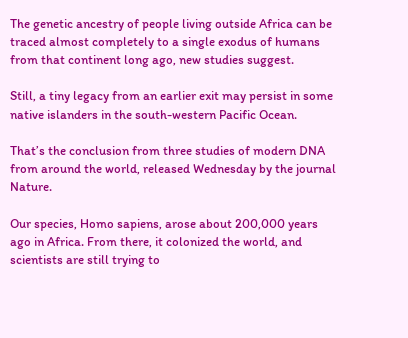The genetic ancestry of people living outside Africa can be traced almost completely to a single exodus of humans from that continent long ago, new studies suggest.

Still, a tiny legacy from an earlier exit may persist in some native islanders in the south-western Pacific Ocean.

That’s the conclusion from three studies of modern DNA from around the world, released Wednesday by the journal Nature.

Our species, Homo sapiens, arose about 200,000 years ago in Africa. From there, it colonized the world, and scientists are still trying to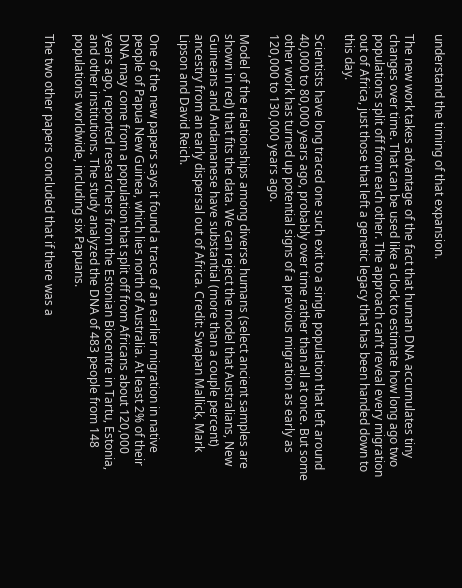understand the timing of that expansion.

The new work takes advantage of the fact that human DNA accumulates tiny changes over time. That can be used like a clock to estimate how long ago two populations split off from each other. The approach can’t reveal every migration out of Africa, just those that left a genetic legacy that has been handed down to this day.

Scientists have long traced one such exit to a single population that left around 40,000 to 80,000 years ago, probably over time rather than all at once. But some other work has turned up potential signs of a previous migration as early as 120,000 to 130,000 years ago.

Model of the relationships among diverse humans (select ancient samples are shown in red) that fits the data. We can reject the model that Australians, New Guineans and Andamanese have substantial (more than a couple percent) ancestry from an early dispersal out of Africa. Credit: Swapan Mallick, Mark Lipson and David Reich.

One of the new papers says it found a trace of an earlier migration in native people of Papua New Guinea, which lies north of Australia. At least 2% of their DNA may come from a population that split off from Africans about 120,000 years ago, reported researchers from the Estonian Biocentre in Tartu, Estonia, and other institutions. The study analyzed the DNA of 483 people from 148 populations worldwide, including six Papuans.

The two other papers concluded that if there was a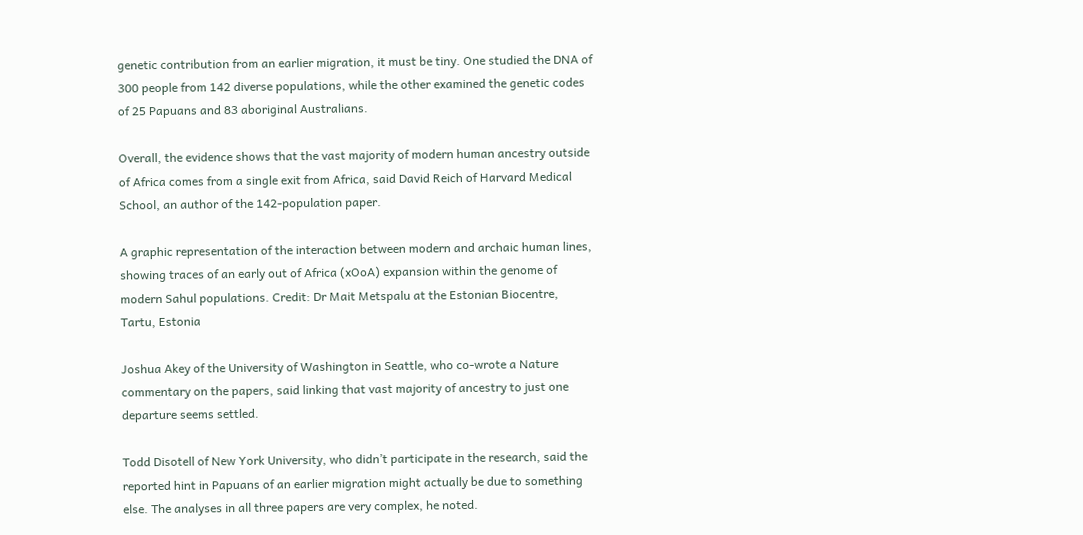genetic contribution from an earlier migration, it must be tiny. One studied the DNA of 300 people from 142 diverse populations, while the other examined the genetic codes of 25 Papuans and 83 aboriginal Australians.

Overall, the evidence shows that the vast majority of modern human ancestry outside of Africa comes from a single exit from Africa, said David Reich of Harvard Medical School, an author of the 142-population paper.

A graphic representation of the interaction between modern and archaic human lines, showing traces of an early out of Africa (xOoA) expansion within the genome of modern Sahul populations. Credit: Dr Mait Metspalu at the Estonian Biocentre, Tartu, Estonia

Joshua Akey of the University of Washington in Seattle, who co-wrote a Nature commentary on the papers, said linking that vast majority of ancestry to just one departure seems settled.

Todd Disotell of New York University, who didn’t participate in the research, said the reported hint in Papuans of an earlier migration might actually be due to something else. The analyses in all three papers are very complex, he noted.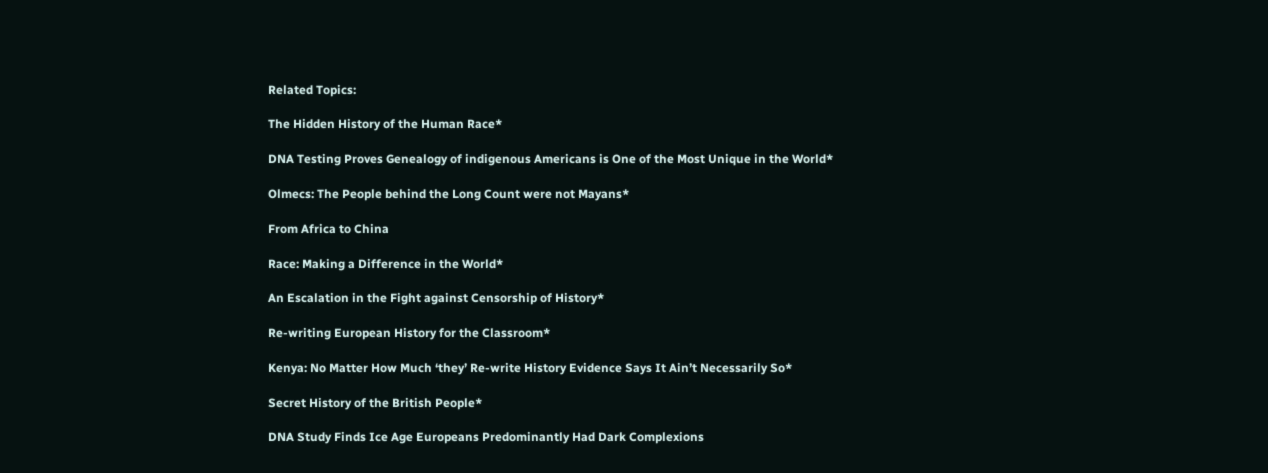Related Topics:

The Hidden History of the Human Race*

DNA Testing Proves Genealogy of indigenous Americans is One of the Most Unique in the World*

Olmecs: The People behind the Long Count were not Mayans*

From Africa to China

Race: Making a Difference in the World*

An Escalation in the Fight against Censorship of History*

Re-writing European History for the Classroom*

Kenya: No Matter How Much ‘they’ Re-write History Evidence Says It Ain’t Necessarily So*

Secret History of the British People*

DNA Study Finds Ice Age Europeans Predominantly Had Dark Complexions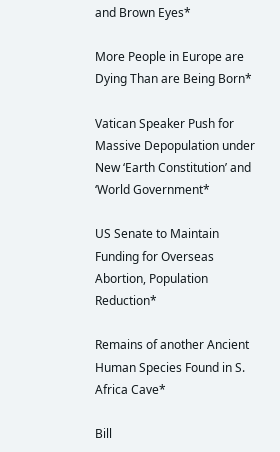and Brown Eyes*

More People in Europe are Dying Than are Being Born*

Vatican Speaker Push for Massive Depopulation under New ‘Earth Constitution’ and ‘World Government*

US Senate to Maintain Funding for Overseas Abortion, Population Reduction*

Remains of another Ancient Human Species Found in S. Africa Cave*

Bill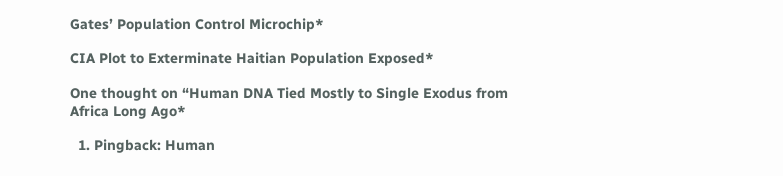Gates’ Population Control Microchip*

CIA Plot to Exterminate Haitian Population Exposed*

One thought on “Human DNA Tied Mostly to Single Exodus from Africa Long Ago*

  1. Pingback: Human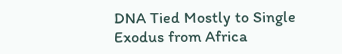DNA Tied Mostly to Single Exodus from Africa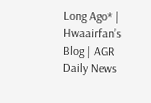Long Ago* | Hwaairfan’s Blog | AGR Daily News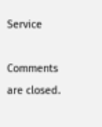Service

Comments are closed.